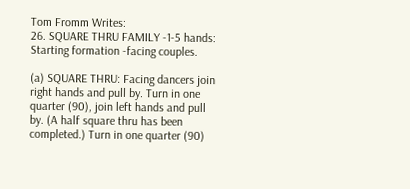Tom Fromm Writes:
26. SQUARE THRU FAMILY -1-5 hands: Starting formation -facing couples.

(a) SQUARE THRU: Facing dancers join right hands and pull by. Turn in one quarter (90), join left hands and pull by. (A half square thru has been completed.) Turn in one quarter (90)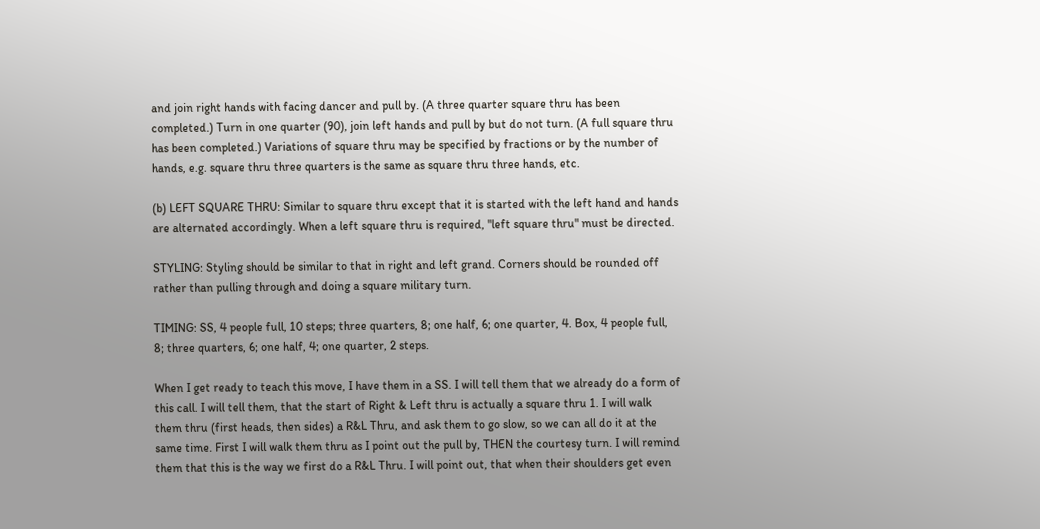and join right hands with facing dancer and pull by. (A three quarter square thru has been completed.) Turn in one quarter (90), join left hands and pull by but do not turn. (A full square thru has been completed.) Variations of square thru may be specified by fractions or by the number of hands, e.g. square thru three quarters is the same as square thru three hands, etc.

(b) LEFT SQUARE THRU: Similar to square thru except that it is started with the left hand and hands are alternated accordingly. When a left square thru is required, "left square thru" must be directed.

STYLING: Styling should be similar to that in right and left grand. Corners should be rounded off rather than pulling through and doing a square military turn.

TIMING: SS, 4 people full, 10 steps; three quarters, 8; one half, 6; one quarter, 4. Box, 4 people full, 8; three quarters, 6; one half, 4; one quarter, 2 steps.

When I get ready to teach this move, I have them in a SS. I will tell them that we already do a form of this call. I will tell them, that the start of Right & Left thru is actually a square thru 1. I will walk them thru (first heads, then sides) a R&L Thru, and ask them to go slow, so we can all do it at the same time. First I will walk them thru as I point out the pull by, THEN the courtesy turn. I will remind them that this is the way we first do a R&L Thru. I will point out, that when their shoulders get even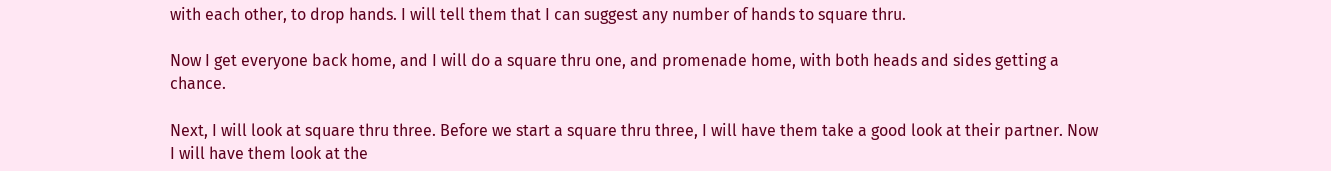with each other, to drop hands. I will tell them that I can suggest any number of hands to square thru.

Now I get everyone back home, and I will do a square thru one, and promenade home, with both heads and sides getting a chance.

Next, I will look at square thru three. Before we start a square thru three, I will have them take a good look at their partner. Now I will have them look at the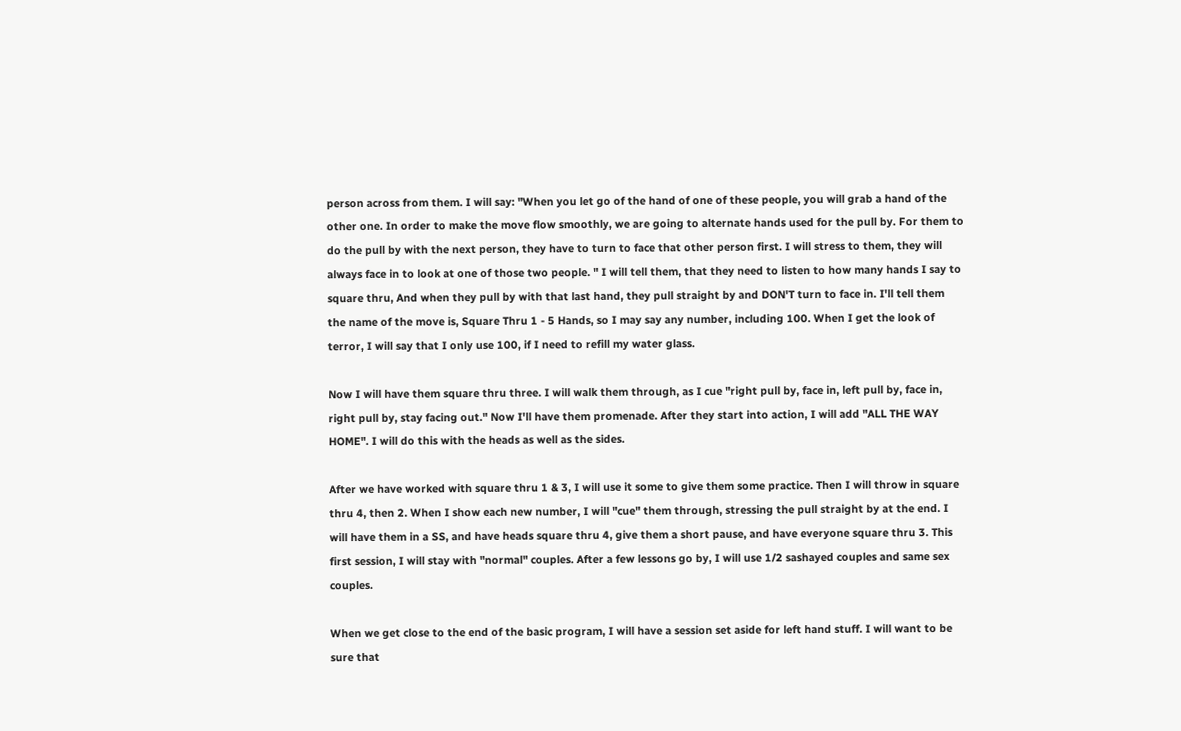person across from them. I will say: "When you let go of the hand of one of these people, you will grab a hand of the other one. In order to make the move flow smoothly, we are going to alternate hands used for the pull by. For them to do the pull by with the next person, they have to turn to face that other person first. I will stress to them, they will always face in to look at one of those two people. " I will tell them, that they need to listen to how many hands I say to square thru, And when they pull by with that last hand, they pull straight by and DON'T turn to face in. I'll tell them the name of the move is, Square Thru 1 - 5 Hands, so I may say any number, including 100. When I get the look of terror, I will say that I only use 100, if I need to refill my water glass.

Now I will have them square thru three. I will walk them through, as I cue "right pull by, face in, left pull by, face in, right pull by, stay facing out." Now I'll have them promenade. After they start into action, I will add "ALL THE WAY HOME". I will do this with the heads as well as the sides.

After we have worked with square thru 1 & 3, I will use it some to give them some practice. Then I will throw in square thru 4, then 2. When I show each new number, I will "cue" them through, stressing the pull straight by at the end. I will have them in a SS, and have heads square thru 4, give them a short pause, and have everyone square thru 3. This first session, I will stay with "normal" couples. After a few lessons go by, I will use 1/2 sashayed couples and same sex couples.

When we get close to the end of the basic program, I will have a session set aside for left hand stuff. I will want to be sure that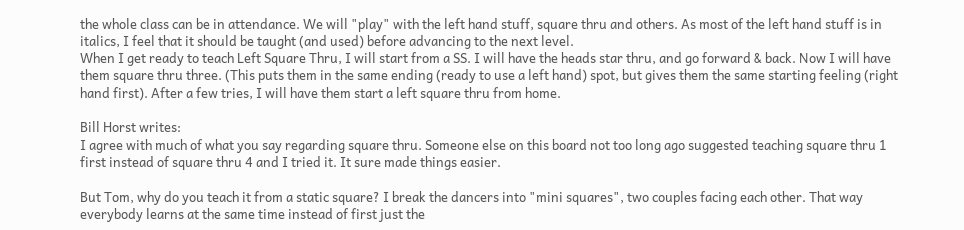the whole class can be in attendance. We will "play" with the left hand stuff, square thru and others. As most of the left hand stuff is in italics, I feel that it should be taught (and used) before advancing to the next level.
When I get ready to teach Left Square Thru, I will start from a SS. I will have the heads star thru, and go forward & back. Now I will have them square thru three. (This puts them in the same ending (ready to use a left hand) spot, but gives them the same starting feeling (right hand first). After a few tries, I will have them start a left square thru from home.

Bill Horst writes:
I agree with much of what you say regarding square thru. Someone else on this board not too long ago suggested teaching square thru 1 first instead of square thru 4 and I tried it. It sure made things easier.

But Tom, why do you teach it from a static square? I break the dancers into "mini squares", two couples facing each other. That way everybody learns at the same time instead of first just the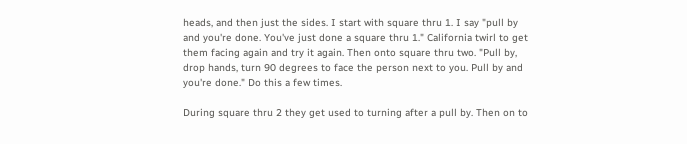heads, and then just the sides. I start with square thru 1. I say "pull by and you're done. You've just done a square thru 1." California twirl to get them facing again and try it again. Then onto square thru two. "Pull by, drop hands, turn 90 degrees to face the person next to you. Pull by and you're done." Do this a few times.

During square thru 2 they get used to turning after a pull by. Then on to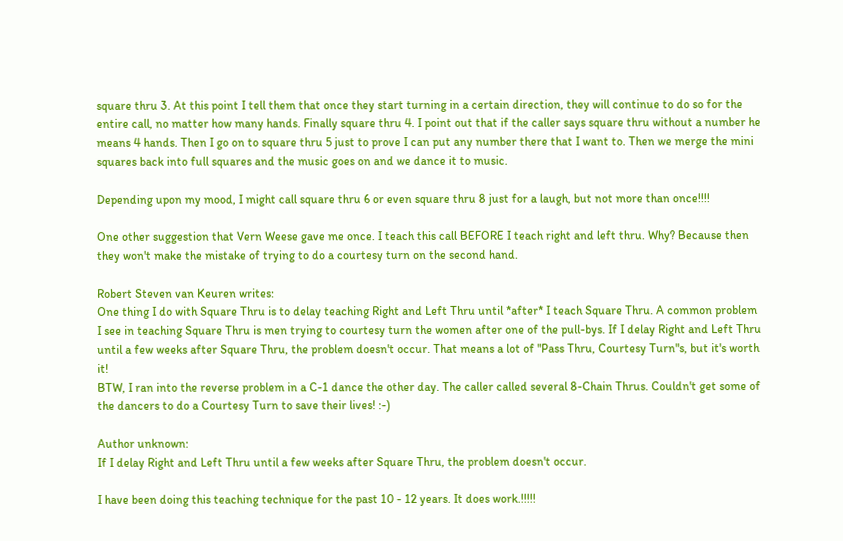square thru 3. At this point I tell them that once they start turning in a certain direction, they will continue to do so for the entire call, no matter how many hands. Finally square thru 4. I point out that if the caller says square thru without a number he means 4 hands. Then I go on to square thru 5 just to prove I can put any number there that I want to. Then we merge the mini squares back into full squares and the music goes on and we dance it to music.

Depending upon my mood, I might call square thru 6 or even square thru 8 just for a laugh, but not more than once!!!!

One other suggestion that Vern Weese gave me once. I teach this call BEFORE I teach right and left thru. Why? Because then they won't make the mistake of trying to do a courtesy turn on the second hand.

Robert Steven van Keuren writes:
One thing I do with Square Thru is to delay teaching Right and Left Thru until *after* I teach Square Thru. A common problem I see in teaching Square Thru is men trying to courtesy turn the women after one of the pull-bys. If I delay Right and Left Thru until a few weeks after Square Thru, the problem doesn't occur. That means a lot of "Pass Thru, Courtesy Turn"s, but it's worth it!
BTW, I ran into the reverse problem in a C-1 dance the other day. The caller called several 8-Chain Thrus. Couldn't get some of the dancers to do a Courtesy Turn to save their lives! :-)

Author unknown:
If I delay Right and Left Thru until a few weeks after Square Thru, the problem doesn't occur.

I have been doing this teaching technique for the past 10 - 12 years. It does work.!!!!!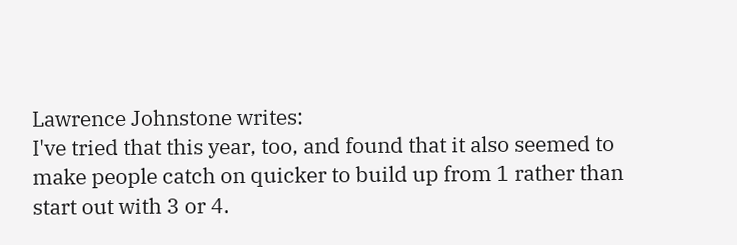Lawrence Johnstone writes:
I've tried that this year, too, and found that it also seemed to make people catch on quicker to build up from 1 rather than start out with 3 or 4.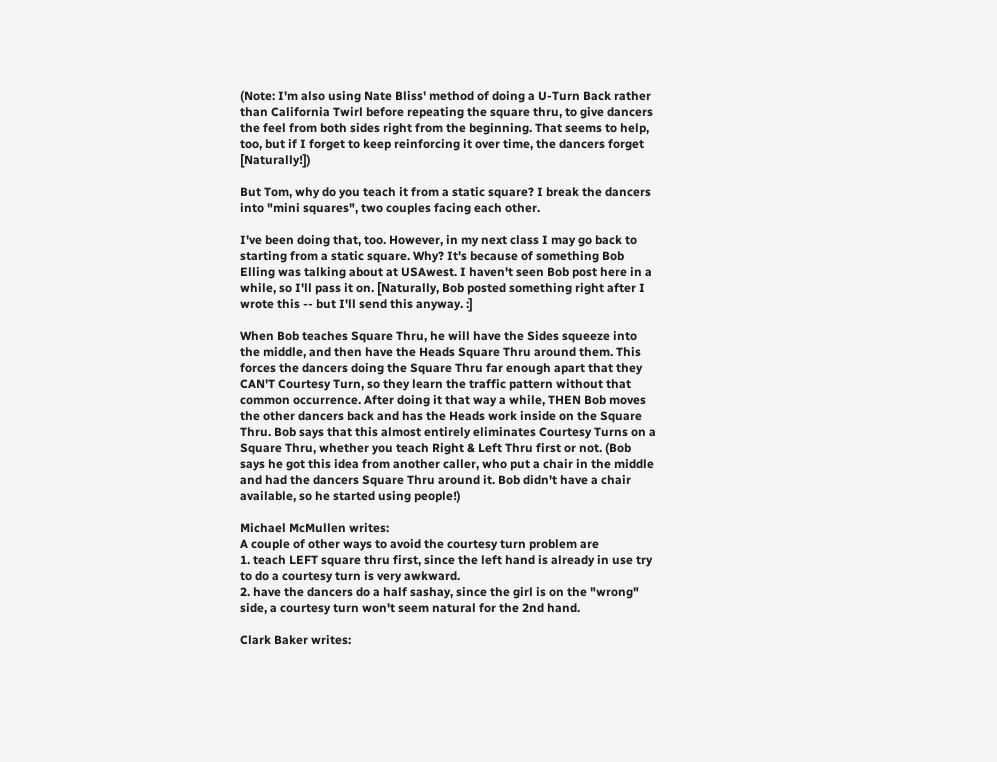(Note: I'm also using Nate Bliss' method of doing a U-Turn Back rather than California Twirl before repeating the square thru, to give dancers the feel from both sides right from the beginning. That seems to help, too, but if I forget to keep reinforcing it over time, the dancers forget [Naturally!])

But Tom, why do you teach it from a static square? I break the dancers into "mini squares", two couples facing each other.

I've been doing that, too. However, in my next class I may go back to starting from a static square. Why? It's because of something Bob Elling was talking about at USAwest. I haven't seen Bob post here in a while, so I'll pass it on. [Naturally, Bob posted something right after I wrote this -- but I'll send this anyway. :]

When Bob teaches Square Thru, he will have the Sides squeeze into the middle, and then have the Heads Square Thru around them. This forces the dancers doing the Square Thru far enough apart that they CAN'T Courtesy Turn, so they learn the traffic pattern without that common occurrence. After doing it that way a while, THEN Bob moves the other dancers back and has the Heads work inside on the Square Thru. Bob says that this almost entirely eliminates Courtesy Turns on a Square Thru, whether you teach Right & Left Thru first or not. (Bob says he got this idea from another caller, who put a chair in the middle and had the dancers Square Thru around it. Bob didn't have a chair available, so he started using people!)

Michael McMullen writes:
A couple of other ways to avoid the courtesy turn problem are
1. teach LEFT square thru first, since the left hand is already in use try to do a courtesy turn is very awkward.
2. have the dancers do a half sashay, since the girl is on the "wrong" side, a courtesy turn won't seem natural for the 2nd hand.

Clark Baker writes: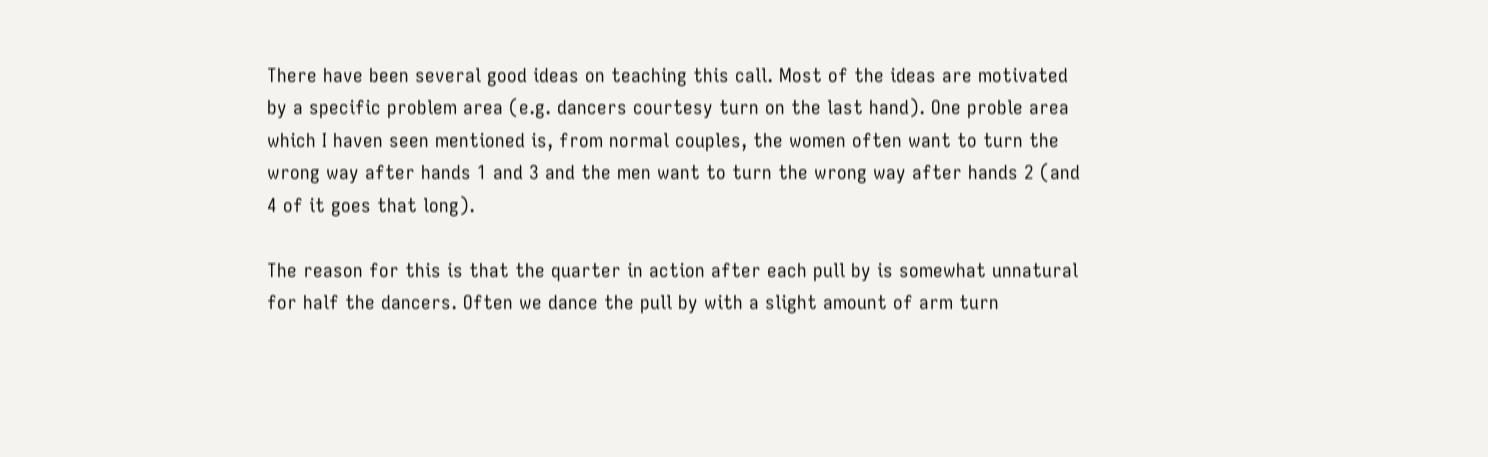There have been several good ideas on teaching this call. Most of the ideas are motivated by a specific problem area (e.g. dancers courtesy turn on the last hand). One proble area which I haven seen mentioned is, from normal couples, the women often want to turn the wrong way after hands 1 and 3 and the men want to turn the wrong way after hands 2 (and 4 of it goes that long).

The reason for this is that the quarter in action after each pull by is somewhat unnatural for half the dancers. Often we dance the pull by with a slight amount of arm turn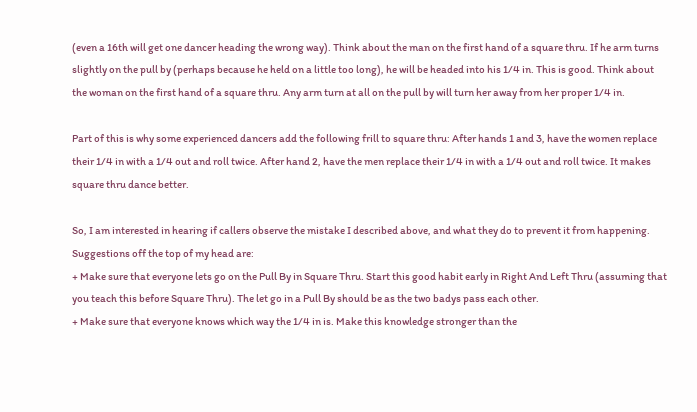(even a 16th will get one dancer heading the wrong way). Think about the man on the first hand of a square thru. If he arm turns slightly on the pull by (perhaps because he held on a little too long), he will be headed into his 1/4 in. This is good. Think about the woman on the first hand of a square thru. Any arm turn at all on the pull by will turn her away from her proper 1/4 in.

Part of this is why some experienced dancers add the following frill to square thru: After hands 1 and 3, have the women replace their 1/4 in with a 1/4 out and roll twice. After hand 2, have the men replace their 1/4 in with a 1/4 out and roll twice. It makes square thru dance better.

So, I am interested in hearing if callers observe the mistake I described above, and what they do to prevent it from happening. Suggestions off the top of my head are:
+ Make sure that everyone lets go on the Pull By in Square Thru. Start this good habit early in Right And Left Thru (assuming that you teach this before Square Thru). The let go in a Pull By should be as the two badys pass each other.
+ Make sure that everyone knows which way the 1/4 in is. Make this knowledge stronger than the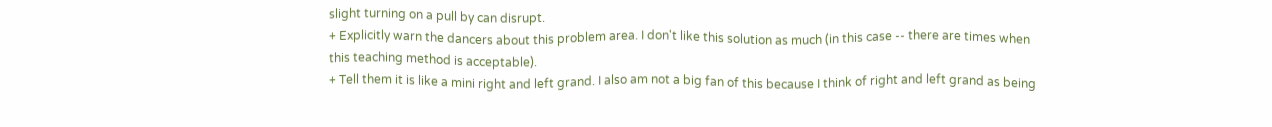slight turning on a pull by can disrupt.
+ Explicitly warn the dancers about this problem area. I don't like this solution as much (in this case -- there are times when this teaching method is acceptable).
+ Tell them it is like a mini right and left grand. I also am not a big fan of this because I think of right and left grand as being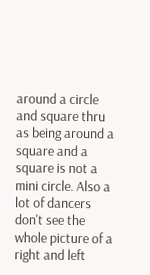around a circle and square thru as being around a square and a square is not a mini circle. Also a lot of dancers don't see the whole picture of a right and left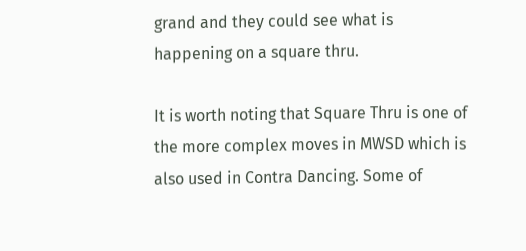grand and they could see what is happening on a square thru.

It is worth noting that Square Thru is one of the more complex moves in MWSD which is also used in Contra Dancing. Some of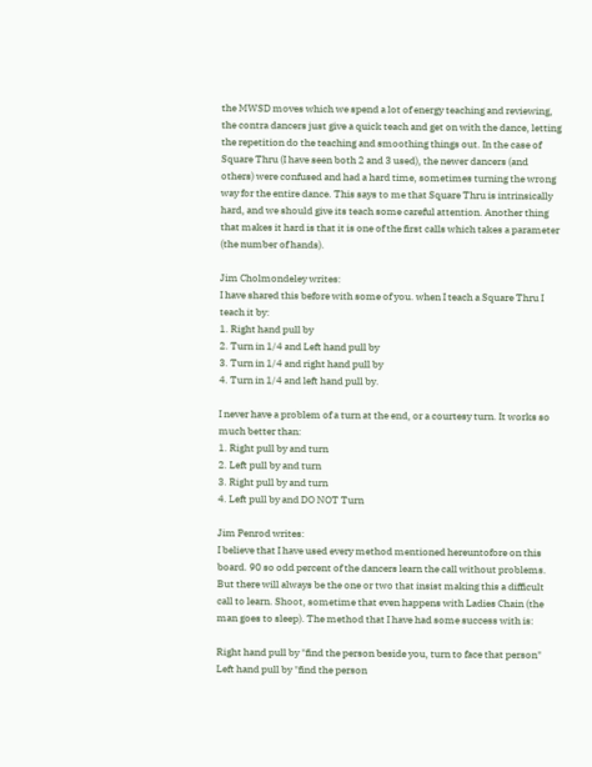the MWSD moves which we spend a lot of energy teaching and reviewing, the contra dancers just give a quick teach and get on with the dance, letting the repetition do the teaching and smoothing things out. In the case of Square Thru (I have seen both 2 and 3 used), the newer dancers (and others) were confused and had a hard time, sometimes turning the wrong way for the entire dance. This says to me that Square Thru is intrinsically hard, and we should give its teach some careful attention. Another thing that makes it hard is that it is one of the first calls which takes a parameter (the number of hands).

Jim Cholmondeley writes:
I have shared this before with some of you. when I teach a Square Thru I teach it by:
1. Right hand pull by
2. Turn in 1/4 and Left hand pull by
3. Turn in 1/4 and right hand pull by
4. Turn in 1/4 and left hand pull by.

I never have a problem of a turn at the end, or a courtesy turn. It works so much better than:
1. Right pull by and turn
2. Left pull by and turn
3. Right pull by and turn
4. Left pull by and DO NOT Turn

Jim Penrod writes:
I believe that I have used every method mentioned hereuntofore on this board. 90 so odd percent of the dancers learn the call without problems. But there will always be the one or two that insist making this a difficult call to learn. Shoot, sometime that even happens with Ladies Chain (the man goes to sleep). The method that I have had some success with is:

Right hand pull by "find the person beside you, turn to face that person" Left hand pull by "find the person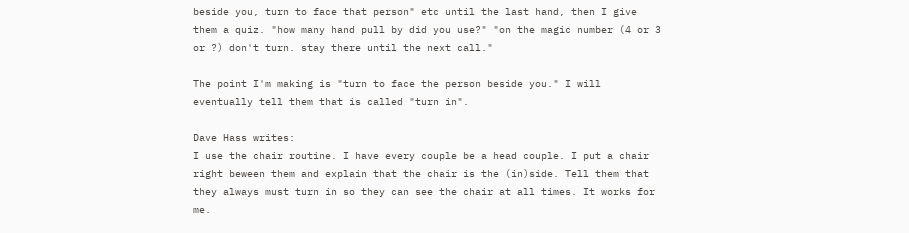beside you, turn to face that person" etc until the last hand, then I give them a quiz. "how many hand pull by did you use?" "on the magic number (4 or 3 or ?) don't turn. stay there until the next call."

The point I'm making is "turn to face the person beside you." I will eventually tell them that is called "turn in".

Dave Hass writes:
I use the chair routine. I have every couple be a head couple. I put a chair right beween them and explain that the chair is the (in)side. Tell them that they always must turn in so they can see the chair at all times. It works for me.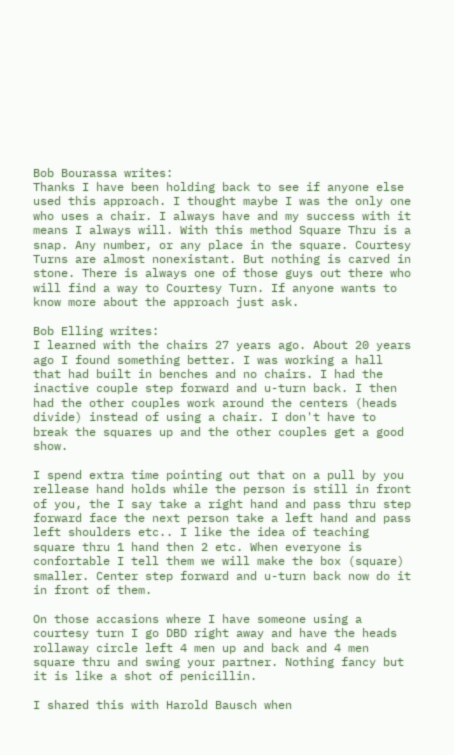Bob Bourassa writes:
Thanks I have been holding back to see if anyone else used this approach. I thought maybe I was the only one who uses a chair. I always have and my success with it means I always will. With this method Square Thru is a snap. Any number, or any place in the square. Courtesy Turns are almost nonexistant. But nothing is carved in stone. There is always one of those guys out there who will find a way to Courtesy Turn. If anyone wants to know more about the approach just ask.

Bob Elling writes:
I learned with the chairs 27 years ago. About 20 years ago I found something better. I was working a hall that had built in benches and no chairs. I had the inactive couple step forward and u-turn back. I then had the other couples work around the centers (heads divide) instead of using a chair. I don't have to break the squares up and the other couples get a good show.

I spend extra time pointing out that on a pull by you rellease hand holds while the person is still in front of you, the I say take a right hand and pass thru step forward face the next person take a left hand and pass left shoulders etc.. I like the idea of teaching square thru 1 hand then 2 etc. When everyone is confortable I tell them we will make the box (square) smaller. Center step forward and u-turn back now do it in front of them.

On those accasions where I have someone using a courtesy turn I go DBD right away and have the heads rollaway circle left 4 men up and back and 4 men square thru and swing your partner. Nothing fancy but it is like a shot of penicillin.

I shared this with Harold Bausch when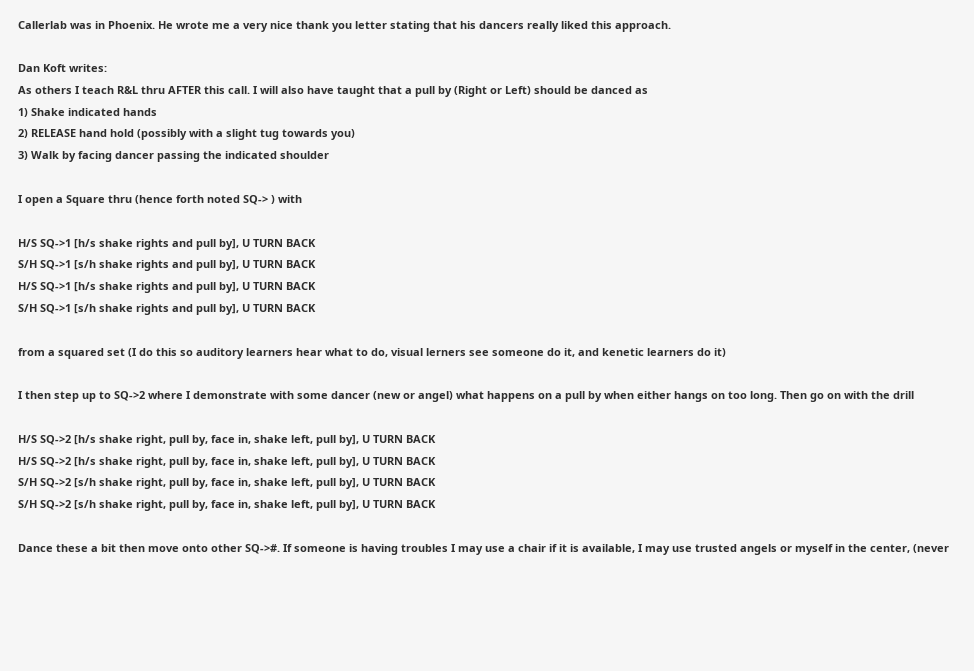Callerlab was in Phoenix. He wrote me a very nice thank you letter stating that his dancers really liked this approach.

Dan Koft writes:
As others I teach R&L thru AFTER this call. I will also have taught that a pull by (Right or Left) should be danced as
1) Shake indicated hands
2) RELEASE hand hold (possibly with a slight tug towards you)
3) Walk by facing dancer passing the indicated shoulder

I open a Square thru (hence forth noted SQ-> ) with

H/S SQ->1 [h/s shake rights and pull by], U TURN BACK
S/H SQ->1 [s/h shake rights and pull by], U TURN BACK
H/S SQ->1 [h/s shake rights and pull by], U TURN BACK
S/H SQ->1 [s/h shake rights and pull by], U TURN BACK

from a squared set (I do this so auditory learners hear what to do, visual lerners see someone do it, and kenetic learners do it)

I then step up to SQ->2 where I demonstrate with some dancer (new or angel) what happens on a pull by when either hangs on too long. Then go on with the drill

H/S SQ->2 [h/s shake right, pull by, face in, shake left, pull by], U TURN BACK
H/S SQ->2 [h/s shake right, pull by, face in, shake left, pull by], U TURN BACK
S/H SQ->2 [s/h shake right, pull by, face in, shake left, pull by], U TURN BACK
S/H SQ->2 [s/h shake right, pull by, face in, shake left, pull by], U TURN BACK

Dance these a bit then move onto other SQ->#. If someone is having troubles I may use a chair if it is available, I may use trusted angels or myself in the center, (never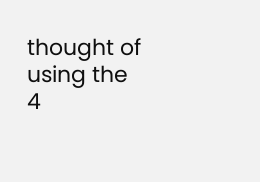thought of using the 4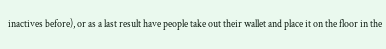inactives before), or as a last result have people take out their wallet and place it on the floor in the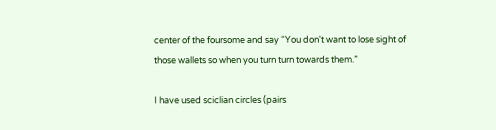center of the foursome and say “You don't want to lose sight of those wallets so when you turn turn towards them.”

I have used sciclian circles (pairs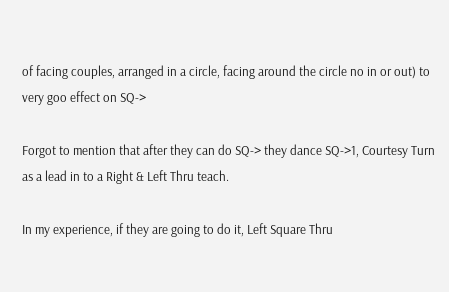of facing couples, arranged in a circle, facing around the circle no in or out) to very goo effect on SQ->

Forgot to mention that after they can do SQ-> they dance SQ->1, Courtesy Turn as a lead in to a Right & Left Thru teach.

In my experience, if they are going to do it, Left Square Thru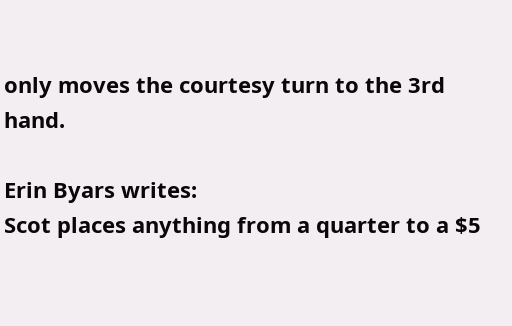only moves the courtesy turn to the 3rd hand.

Erin Byars writes:
Scot places anything from a quarter to a $5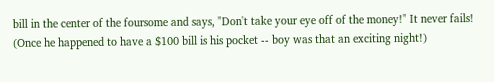bill in the center of the foursome and says, "Don't take your eye off of the money!" It never fails! (Once he happened to have a $100 bill is his pocket -- boy was that an exciting night!)